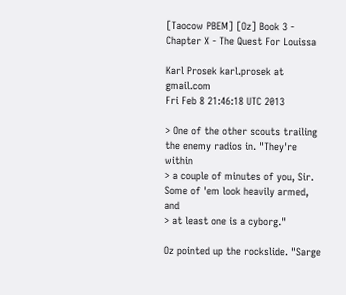[Taocow PBEM] [Oz] Book 3 - Chapter X - The Quest For Louissa

Karl Prosek karl.prosek at gmail.com
Fri Feb 8 21:46:18 UTC 2013

> One of the other scouts trailing the enemy radios in. "They're within
> a couple of minutes of you, Sir. Some of 'em look heavily armed, and
> at least one is a cyborg."

Oz pointed up the rockslide. "Sarge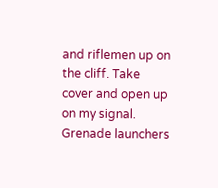and riflemen up on the cliff. Take
cover and open up on my signal. Grenade launchers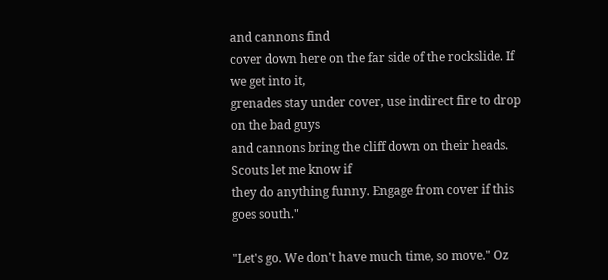and cannons find
cover down here on the far side of the rockslide. If we get into it,
grenades stay under cover, use indirect fire to drop on the bad guys
and cannons bring the cliff down on their heads. Scouts let me know if
they do anything funny. Engage from cover if this goes south."

"Let's go. We don't have much time, so move." Oz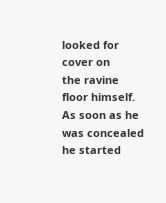looked for cover on
the ravine floor himself. As soon as he was concealed he started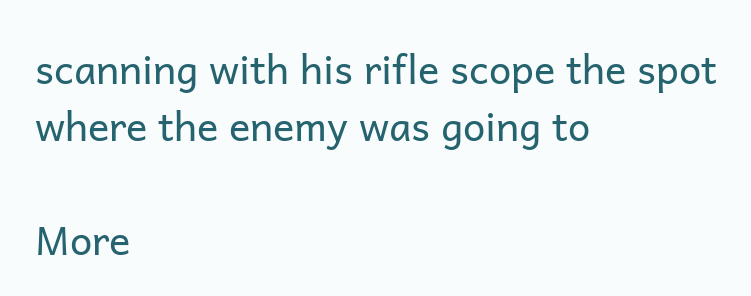scanning with his rifle scope the spot where the enemy was going to

More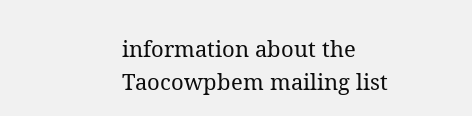information about the Taocowpbem mailing list